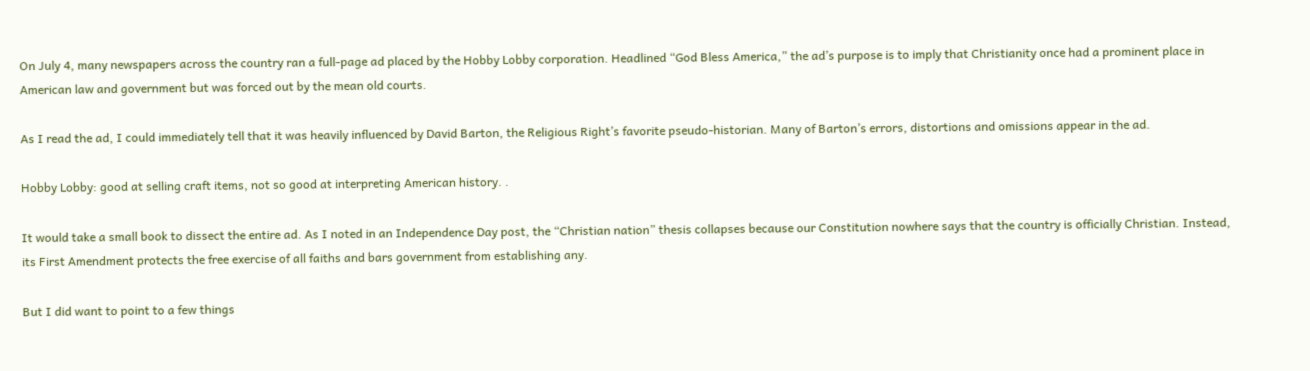On July 4, many newspapers across the country ran a full-page ad placed by the Hobby Lobby corporation. Headlined “God Bless America,” the ad’s purpose is to imply that Christianity once had a prominent place in American law and government but was forced out by the mean old courts.

As I read the ad, I could immediately tell that it was heavily influenced by David Barton, the Religious Right’s favorite pseudo-historian. Many of Barton’s errors, distortions and omissions appear in the ad.

Hobby Lobby: good at selling craft items, not so good at interpreting American history. .

It would take a small book to dissect the entire ad. As I noted in an Independence Day post, the “Christian nation” thesis collapses because our Constitution nowhere says that the country is officially Christian. Instead, its First Amendment protects the free exercise of all faiths and bars government from establishing any.

But I did want to point to a few things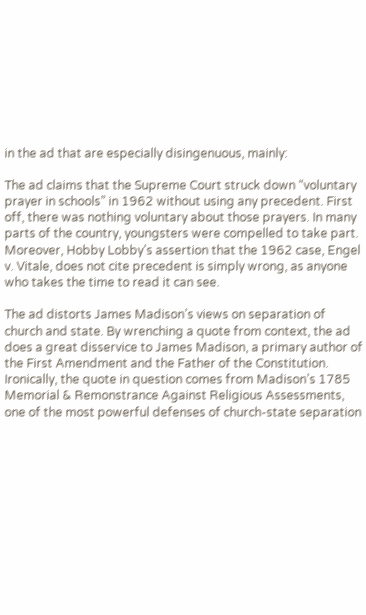in the ad that are especially disingenuous, mainly:

The ad claims that the Supreme Court struck down “voluntary prayer in schools” in 1962 without using any precedent. First off, there was nothing voluntary about those prayers. In many parts of the country, youngsters were compelled to take part. Moreover, Hobby Lobby’s assertion that the 1962 case, Engel v. Vitale, does not cite precedent is simply wrong, as anyone who takes the time to read it can see.

The ad distorts James Madison’s views on separation of church and state. By wrenching a quote from context, the ad does a great disservice to James Madison, a primary author of the First Amendment and the Father of the Constitution. Ironically, the quote in question comes from Madison’s 1785 Memorial & Remonstrance Against Religious Assessments, one of the most powerful defenses of church-state separation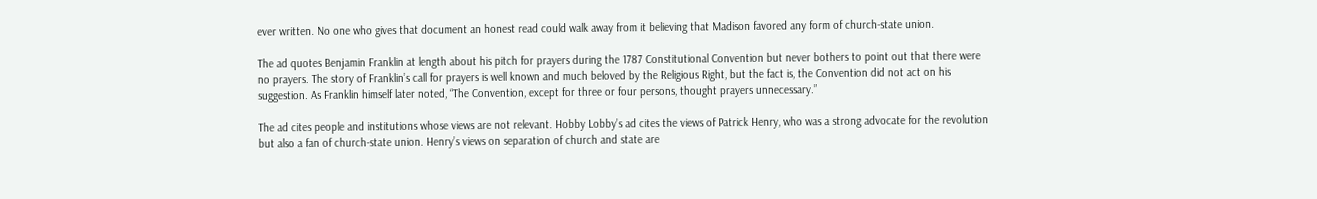ever written. No one who gives that document an honest read could walk away from it believing that Madison favored any form of church-state union.

The ad quotes Benjamin Franklin at length about his pitch for prayers during the 1787 Constitutional Convention but never bothers to point out that there were no prayers. The story of Franklin’s call for prayers is well known and much beloved by the Religious Right, but the fact is, the Convention did not act on his suggestion. As Franklin himself later noted, “The Convention, except for three or four persons, thought prayers unnecessary.”

The ad cites people and institutions whose views are not relevant. Hobby Lobby’s ad cites the views of Patrick Henry, who was a strong advocate for the revolution but also a fan of church-state union. Henry’s views on separation of church and state are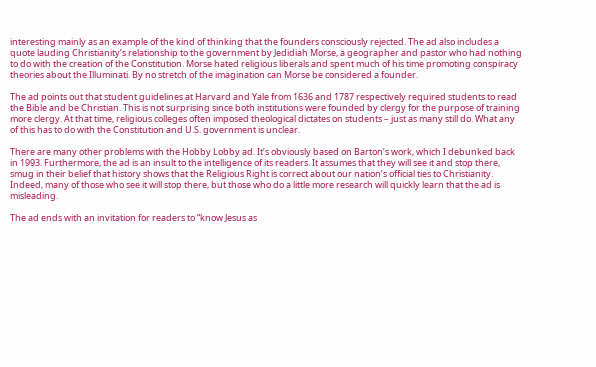interesting mainly as an example of the kind of thinking that the founders consciously rejected. The ad also includes a quote lauding Christianity’s relationship to the government by Jedidiah Morse, a geographer and pastor who had nothing to do with the creation of the Constitution. Morse hated religious liberals and spent much of his time promoting conspiracy theories about the Illuminati. By no stretch of the imagination can Morse be considered a founder.

The ad points out that student guidelines at Harvard and Yale from 1636 and 1787 respectively required students to read the Bible and be Christian. This is not surprising since both institutions were founded by clergy for the purpose of training more clergy. At that time, religious colleges often imposed theological dictates on students – just as many still do. What any of this has to do with the Constitution and U.S. government is unclear.

There are many other problems with the Hobby Lobby ad. It’s obviously based on Barton’s work, which I debunked back in 1993. Furthermore, the ad is an insult to the intelligence of its readers. It assumes that they will see it and stop there, smug in their belief that history shows that the Religious Right is correct about our nation’s official ties to Christianity. Indeed, many of those who see it will stop there, but those who do a little more research will quickly learn that the ad is misleading.

The ad ends with an invitation for readers to “know Jesus as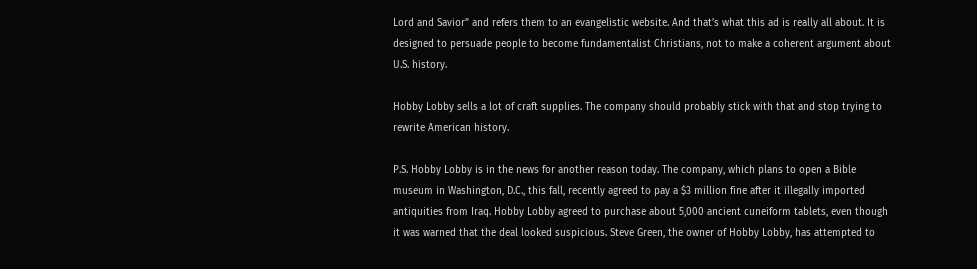Lord and Savior” and refers them to an evangelistic website. And that’s what this ad is really all about. It is designed to persuade people to become fundamentalist Christians, not to make a coherent argument about U.S. history.

Hobby Lobby sells a lot of craft supplies. The company should probably stick with that and stop trying to rewrite American history.

P.S. Hobby Lobby is in the news for another reason today. The company, which plans to open a Bible museum in Washington, D.C., this fall, recently agreed to pay a $3 million fine after it illegally imported antiquities from Iraq. Hobby Lobby agreed to purchase about 5,000 ancient cuneiform tablets, even though it was warned that the deal looked suspicious. Steve Green, the owner of Hobby Lobby, has attempted to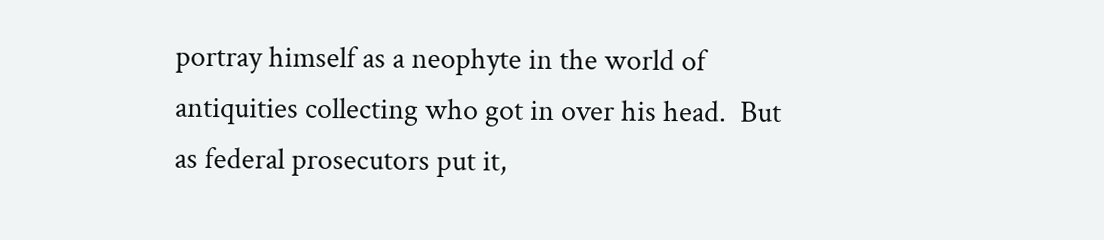portray himself as a neophyte in the world of antiquities collecting who got in over his head.  But as federal prosecutors put it,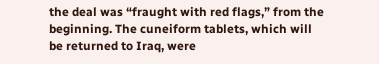the deal was “fraught with red flags,” from the beginning. The cuneiform tablets, which will be returned to Iraq, were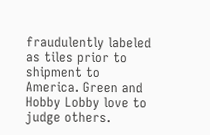fraudulently labeled as tiles prior to shipment to America. Green and Hobby Lobby love to judge others.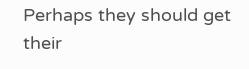Perhaps they should get their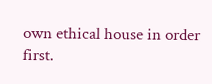own ethical house in order first.